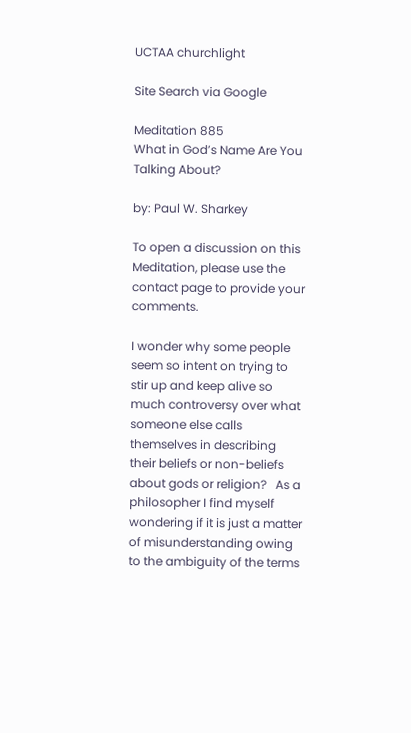UCTAA churchlight

Site Search via Google

Meditation 885
What in God’s Name Are You Talking About?

by: Paul W. Sharkey

To open a discussion on this Meditation, please use the contact page to provide your comments.

I wonder why some people seem so intent on trying to stir up and keep alive so much controversy over what someone else calls themselves in describing their beliefs or non-beliefs about gods or religion?   As a philosopher I find myself wondering if it is just a matter of misunderstanding owing to the ambiguity of the terms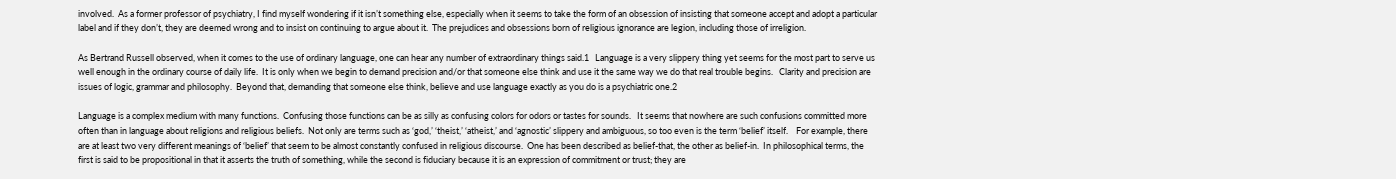involved.  As a former professor of psychiatry, I find myself wondering if it isn’t something else, especially when it seems to take the form of an obsession of insisting that someone accept and adopt a particular label and if they don’t, they are deemed wrong and to insist on continuing to argue about it.  The prejudices and obsessions born of religious ignorance are legion, including those of irreligion.

As Bertrand Russell observed, when it comes to the use of ordinary language, one can hear any number of extraordinary things said.1   Language is a very slippery thing yet seems for the most part to serve us well enough in the ordinary course of daily life.  It is only when we begin to demand precision and/or that someone else think and use it the same way we do that real trouble begins.   Clarity and precision are issues of logic, grammar and philosophy.  Beyond that, demanding that someone else think, believe and use language exactly as you do is a psychiatric one.2

Language is a complex medium with many functions.  Confusing those functions can be as silly as confusing colors for odors or tastes for sounds.   It seems that nowhere are such confusions committed more often than in language about religions and religious beliefs.  Not only are terms such as ‘god,’ ‘theist,’ ‘atheist,’ and ‘agnostic’ slippery and ambiguous, so too even is the term ‘belief’ itself.    For example, there are at least two very different meanings of ‘belief’ that seem to be almost constantly confused in religious discourse.  One has been described as belief-that, the other as belief-in.  In philosophical terms, the first is said to be propositional in that it asserts the truth of something, while the second is fiduciary because it is an expression of commitment or trust; they are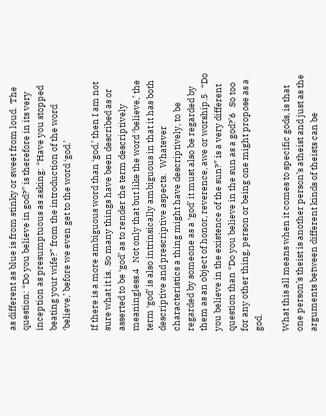as different as blue is from stinky or sweet from loud.  The question: “Do you believe in god?” is therefore in its very inception as presumptuous as asking: “Have you stopped beating your wife?” from the introduction of the word ‘believe,’ before we even get to the word ‘god.’

If there is a more ambiguous word than ‘god,’ then I am not sure what it is.  So many things have been described as or asserted to be ‘god’ as to render the term descriptively meaningless.4   Not only that but like the word ‘believe,’ the term ‘god’ is also intrinsically ambiguous in that it has both descriptive and prescriptive aspects.   Whatever characteristics a thing might have descriptively, to be regarded by someone as a ‘god’ it must also be regarded by them as an object of honor, reverence, awe or worship.5   “Do you believe in the existence of the sun?” is a very different question than “Do you believe in the sun as a god?’6   So too for any other thing, person or being one might propose as a god.

What this all means when it comes to specific gods, is that one person’s theist is another person’s atheist and just as the arguments between different kinds of theists can be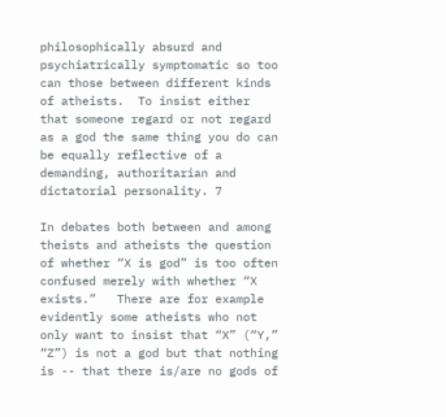philosophically absurd and psychiatrically symptomatic so too can those between different kinds of atheists.  To insist either that someone regard or not regard as a god the same thing you do can be equally reflective of a demanding, authoritarian and dictatorial personality. 7

In debates both between and among theists and atheists the question of whether “X is god” is too often confused merely with whether “X exists.”   There are for example evidently some atheists who not only want to insist that “X” (“Y,” “Z”) is not a god but that nothing is -- that there is/are no gods of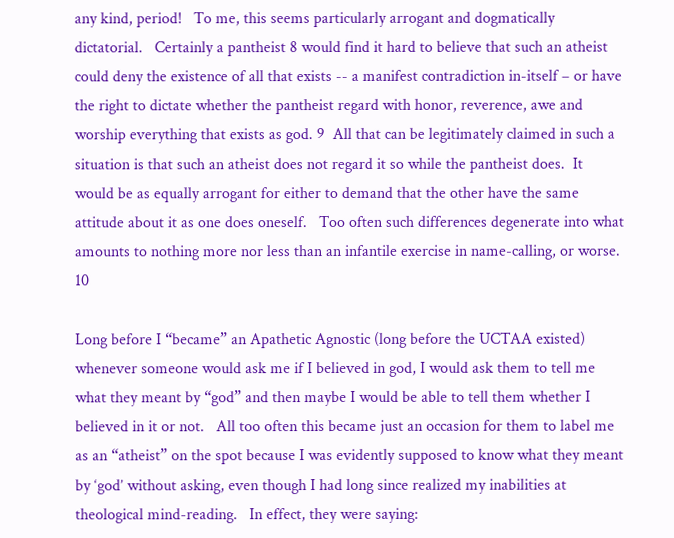any kind, period!   To me, this seems particularly arrogant and dogmatically dictatorial.   Certainly a pantheist 8 would find it hard to believe that such an atheist could deny the existence of all that exists -- a manifest contradiction in-itself – or have the right to dictate whether the pantheist regard with honor, reverence, awe and worship everything that exists as god. 9  All that can be legitimately claimed in such a situation is that such an atheist does not regard it so while the pantheist does.  It would be as equally arrogant for either to demand that the other have the same attitude about it as one does oneself.   Too often such differences degenerate into what amounts to nothing more nor less than an infantile exercise in name-calling, or worse. 10

Long before I “became” an Apathetic Agnostic (long before the UCTAA existed) whenever someone would ask me if I believed in god, I would ask them to tell me what they meant by “god” and then maybe I would be able to tell them whether I believed in it or not.   All too often this became just an occasion for them to label me as an “atheist” on the spot because I was evidently supposed to know what they meant by ‘god’ without asking, even though I had long since realized my inabilities at theological mind-reading.   In effect, they were saying: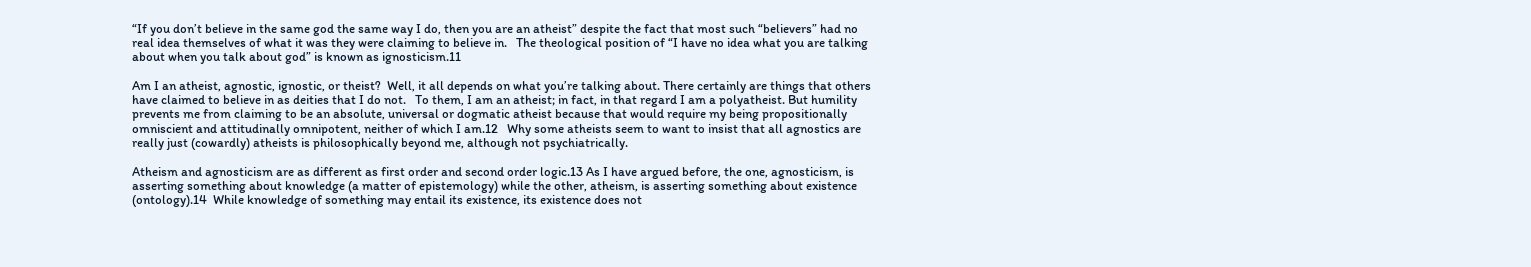“If you don’t believe in the same god the same way I do, then you are an atheist” despite the fact that most such “believers” had no real idea themselves of what it was they were claiming to believe in.   The theological position of “I have no idea what you are talking about when you talk about god” is known as ignosticism.11

Am I an atheist, agnostic, ignostic, or theist?  Well, it all depends on what you’re talking about. There certainly are things that others have claimed to believe in as deities that I do not.   To them, I am an atheist; in fact, in that regard I am a polyatheist. But humility prevents me from claiming to be an absolute, universal or dogmatic atheist because that would require my being propositionally omniscient and attitudinally omnipotent, neither of which I am.12   Why some atheists seem to want to insist that all agnostics are really just (cowardly) atheists is philosophically beyond me, although not psychiatrically.

Atheism and agnosticism are as different as first order and second order logic.13 As I have argued before, the one, agnosticism, is asserting something about knowledge (a matter of epistemology) while the other, atheism, is asserting something about existence (ontology).14  While knowledge of something may entail its existence, its existence does not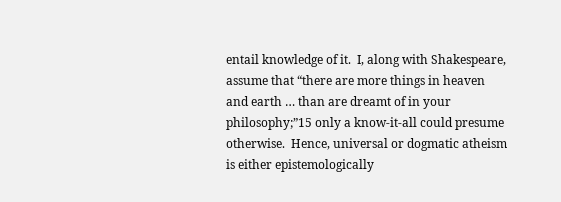entail knowledge of it.  I, along with Shakespeare, assume that “there are more things in heaven and earth … than are dreamt of in your philosophy;”15 only a know-it-all could presume otherwise.  Hence, universal or dogmatic atheism is either epistemologically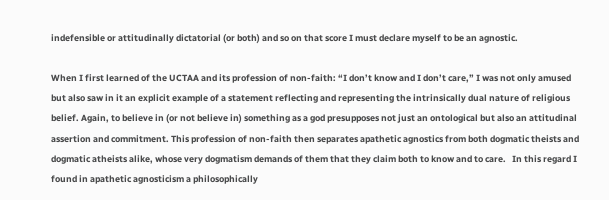indefensible or attitudinally dictatorial (or both) and so on that score I must declare myself to be an agnostic.

When I first learned of the UCTAA and its profession of non-faith: “I don’t know and I don’t care,” I was not only amused but also saw in it an explicit example of a statement reflecting and representing the intrinsically dual nature of religious belief. Again, to believe in (or not believe in) something as a god presupposes not just an ontological but also an attitudinal assertion and commitment. This profession of non-faith then separates apathetic agnostics from both dogmatic theists and dogmatic atheists alike, whose very dogmatism demands of them that they claim both to know and to care.   In this regard I found in apathetic agnosticism a philosophically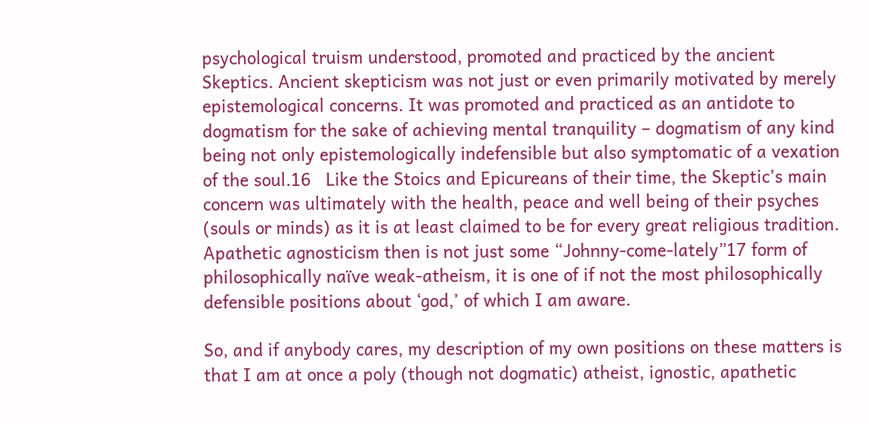psychological truism understood, promoted and practiced by the ancient Skeptics. Ancient skepticism was not just or even primarily motivated by merely epistemological concerns. It was promoted and practiced as an antidote to dogmatism for the sake of achieving mental tranquility – dogmatism of any kind being not only epistemologically indefensible but also symptomatic of a vexation of the soul.16   Like the Stoics and Epicureans of their time, the Skeptic’s main concern was ultimately with the health, peace and well being of their psyches (souls or minds) as it is at least claimed to be for every great religious tradition.   Apathetic agnosticism then is not just some “Johnny-come-lately”17 form of philosophically naïve weak-atheism, it is one of if not the most philosophically defensible positions about ‘god,’ of which I am aware.

So, and if anybody cares, my description of my own positions on these matters is that I am at once a poly (though not dogmatic) atheist, ignostic, apathetic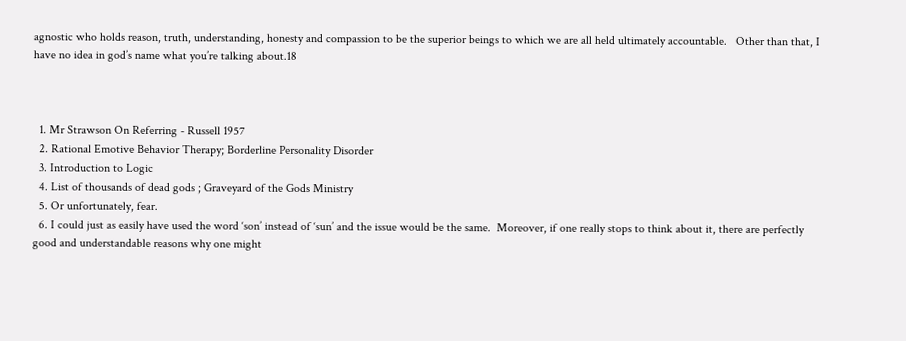agnostic who holds reason, truth, understanding, honesty and compassion to be the superior beings to which we are all held ultimately accountable.   Other than that, I have no idea in god’s name what you’re talking about.18



  1. Mr Strawson On Referring - Russell 1957
  2. Rational Emotive Behavior Therapy; Borderline Personality Disorder
  3. Introduction to Logic
  4. List of thousands of dead gods ; Graveyard of the Gods Ministry
  5. Or unfortunately, fear.
  6. I could just as easily have used the word ‘son’ instead of ‘sun’ and the issue would be the same.  Moreover, if one really stops to think about it, there are perfectly good and understandable reasons why one might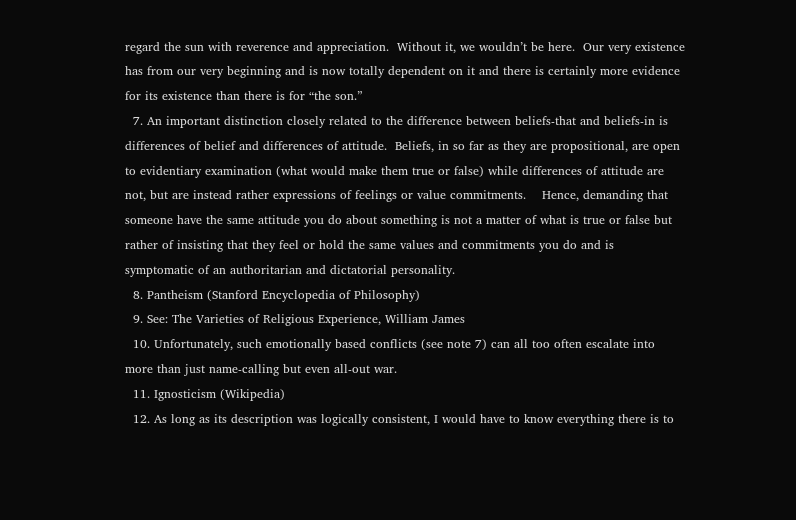regard the sun with reverence and appreciation.  Without it, we wouldn’t be here.  Our very existence has from our very beginning and is now totally dependent on it and there is certainly more evidence for its existence than there is for “the son.”
  7. An important distinction closely related to the difference between beliefs-that and beliefs-in is differences of belief and differences of attitude.  Beliefs, in so far as they are propositional, are open to evidentiary examination (what would make them true or false) while differences of attitude are not, but are instead rather expressions of feelings or value commitments.    Hence, demanding that someone have the same attitude you do about something is not a matter of what is true or false but rather of insisting that they feel or hold the same values and commitments you do and is symptomatic of an authoritarian and dictatorial personality.
  8. Pantheism (Stanford Encyclopedia of Philosophy)
  9. See: The Varieties of Religious Experience, William James
  10. Unfortunately, such emotionally based conflicts (see note 7) can all too often escalate into more than just name-calling but even all-out war.
  11. Ignosticism (Wikipedia)
  12. As long as its description was logically consistent, I would have to know everything there is to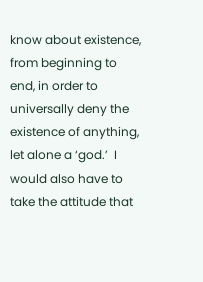know about existence, from beginning to end, in order to universally deny the existence of anything, let alone a ‘god.’  I would also have to take the attitude that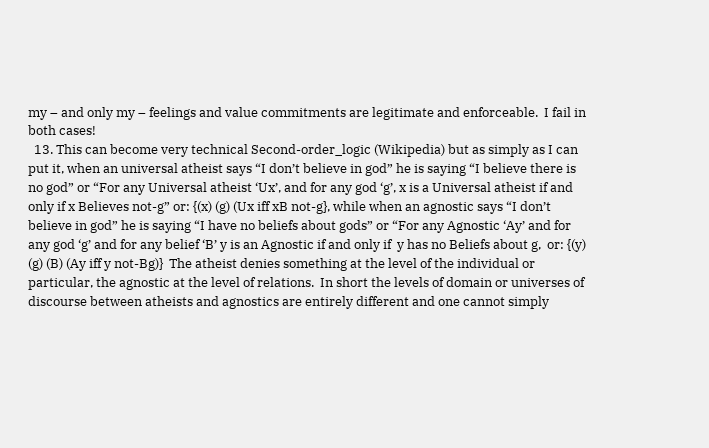my – and only my – feelings and value commitments are legitimate and enforceable.  I fail in both cases!
  13. This can become very technical Second-order_logic (Wikipedia) but as simply as I can put it, when an universal atheist says “I don’t believe in god” he is saying “I believe there is no god” or “For any Universal atheist ‘Ux’, and for any god ‘g’, x is a Universal atheist if and only if x Believes not-g” or: {(x) (g) (Ux iff xB not-g}, while when an agnostic says “I don’t believe in god” he is saying “I have no beliefs about gods” or “For any Agnostic ‘Ay’ and for any god ‘g’ and for any belief ‘B’ y is an Agnostic if and only if  y has no Beliefs about g,  or: {(y) (g) (B) (Ay iff y not-Bg)}  The atheist denies something at the level of the individual or particular, the agnostic at the level of relations.  In short the levels of domain or universes of discourse between atheists and agnostics are entirely different and one cannot simply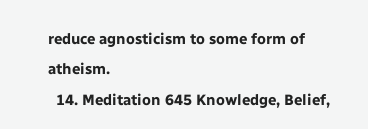reduce agnosticism to some form of atheism.
  14. Meditation 645 Knowledge, Belief,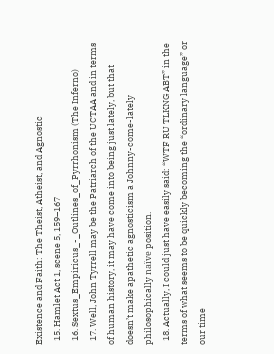Existence and Faith: The Theist, Atheist, and Agnostic
  15. Hamlet Act 1, scene 5, 159–167
  16. Sextus_Empiricus_-_Outlines_of_Pyrrhonism (The Inferno)
  17. Well, John Tyrrell may be the Patriarch of the UCTAA and in terms of human history, it may have come into being just lately, but that doesn’t make apathetic agnosticism a Johnny-come-lately philosophically naïve position.
  18. Actually, I could just have easily said: “WTF RU TLKNG ABT” in the terms of what seems to be quickly becoming the “ordinary language” or our time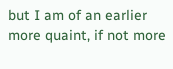but I am of an earlier more quaint, if not more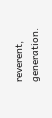reverent, generation.